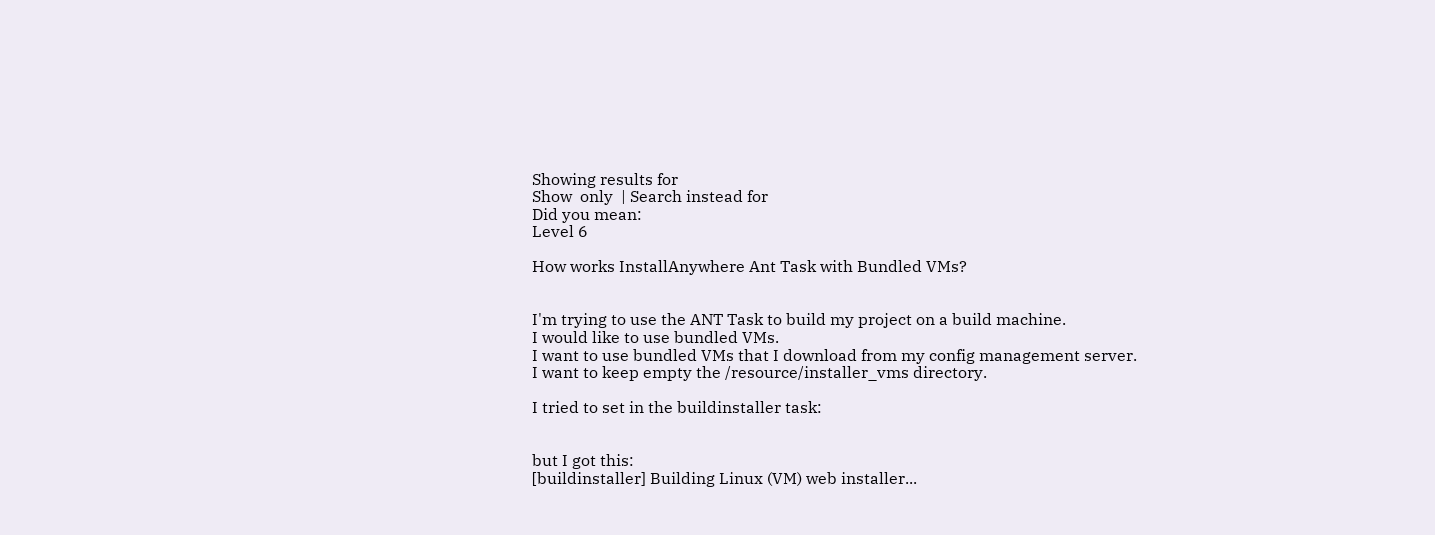Showing results for
Show  only  | Search instead for
Did you mean:
Level 6

How works InstallAnywhere Ant Task with Bundled VMs?


I'm trying to use the ANT Task to build my project on a build machine.
I would like to use bundled VMs.
I want to use bundled VMs that I download from my config management server.
I want to keep empty the /resource/installer_vms directory.

I tried to set in the buildinstaller task:


but I got this:
[buildinstaller] Building Linux (VM) web installer...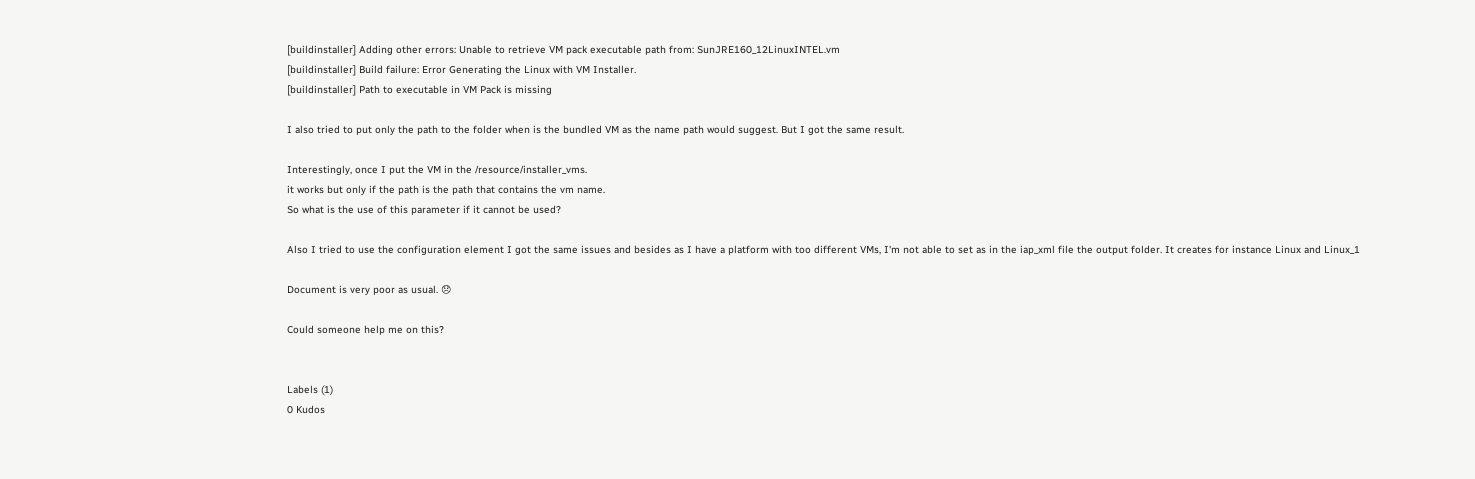[buildinstaller] Adding other errors: Unable to retrieve VM pack executable path from: SunJRE160_12LinuxINTEL.vm
[buildinstaller] Build failure: Error Generating the Linux with VM Installer.
[buildinstaller] Path to executable in VM Pack is missing

I also tried to put only the path to the folder when is the bundled VM as the name path would suggest. But I got the same result.

Interestingly, once I put the VM in the /resource/installer_vms.
it works but only if the path is the path that contains the vm name.
So what is the use of this parameter if it cannot be used?

Also I tried to use the configuration element I got the same issues and besides as I have a platform with too different VMs, I'm not able to set as in the iap_xml file the output folder. It creates for instance Linux and Linux_1

Document is very poor as usual. 😞

Could someone help me on this?


Labels (1)
0 Kudos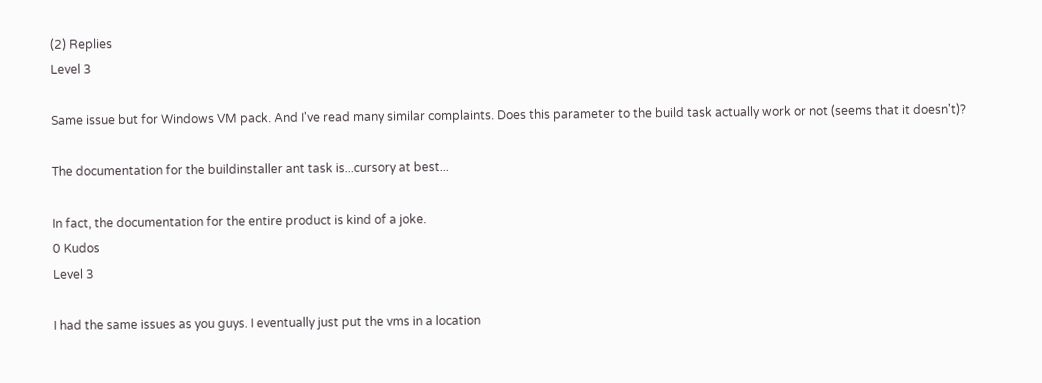(2) Replies
Level 3

Same issue but for Windows VM pack. And I've read many similar complaints. Does this parameter to the build task actually work or not (seems that it doesn't)?

The documentation for the buildinstaller ant task is...cursory at best...

In fact, the documentation for the entire product is kind of a joke.
0 Kudos
Level 3

I had the same issues as you guys. I eventually just put the vms in a location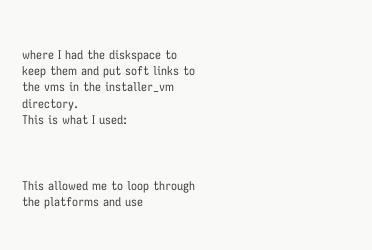where I had the diskspace to keep them and put soft links to the vms in the installer_vm directory.
This is what I used:



This allowed me to loop through the platforms and use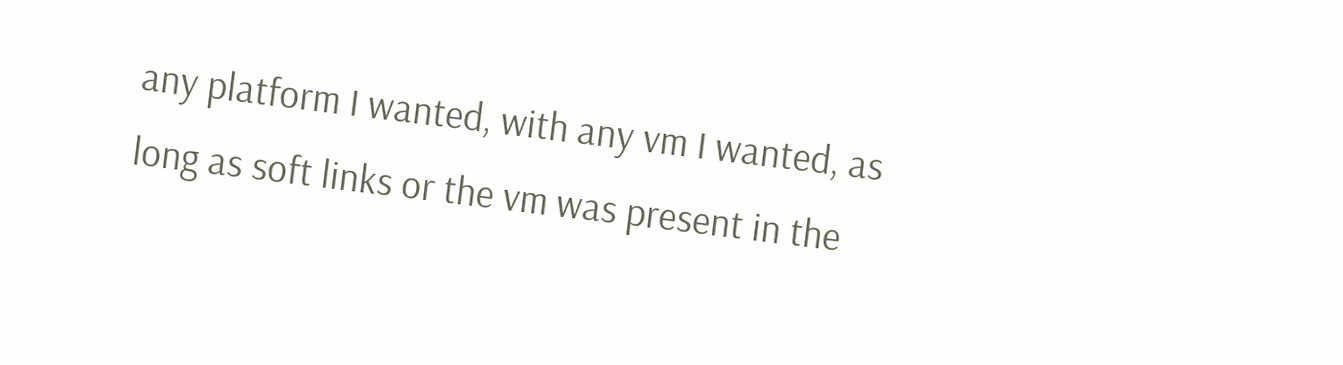any platform I wanted, with any vm I wanted, as long as soft links or the vm was present in the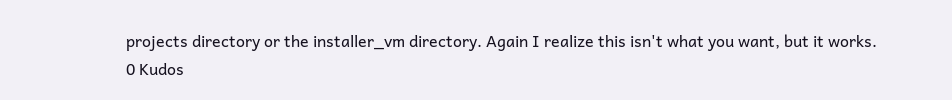projects directory or the installer_vm directory. Again I realize this isn't what you want, but it works.
0 Kudos